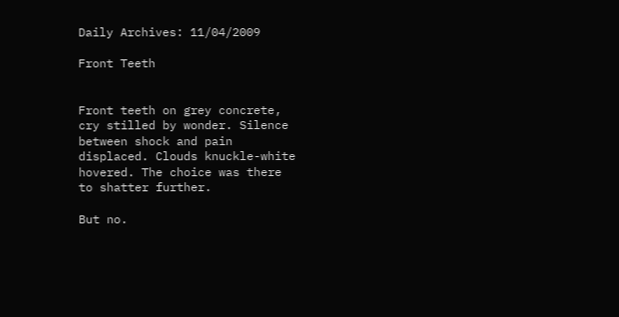Daily Archives: 11/04/2009

Front Teeth


Front teeth on grey concrete,
cry stilled by wonder. Silence
between shock and pain
displaced. Clouds knuckle-white
hovered. The choice was there
to shatter further.

But no.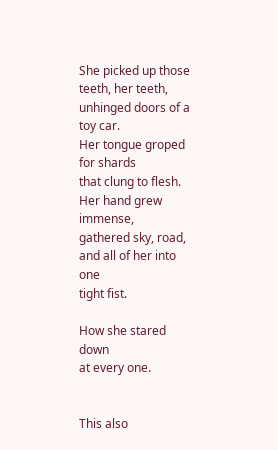She picked up those teeth, her teeth,
unhinged doors of a toy car.
Her tongue groped for shards
that clung to flesh.
Her hand grew immense,
gathered sky, road,
and all of her into one
tight fist.

How she stared down
at every one.


This also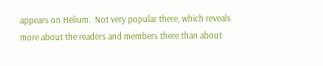appears on Helium.  Not very popular there, which reveals more about the readers and members there than about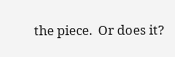the piece.  Or does it?